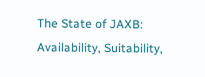The State of JAXB: Availability, Suitability,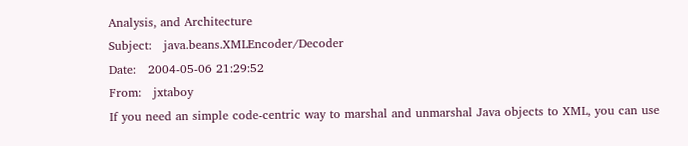Analysis, and Architecture
Subject:   java.beans.XMLEncoder/Decoder
Date:   2004-05-06 21:29:52
From:   jxtaboy
If you need an simple code-centric way to marshal and unmarshal Java objects to XML, you can use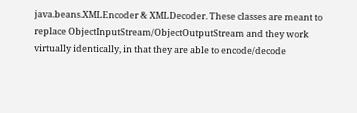java.beans.XMLEncoder & XMLDecoder. These classes are meant to replace ObjectInputStream/ObjectOutputStream and they work virtually identically, in that they are able to encode/decode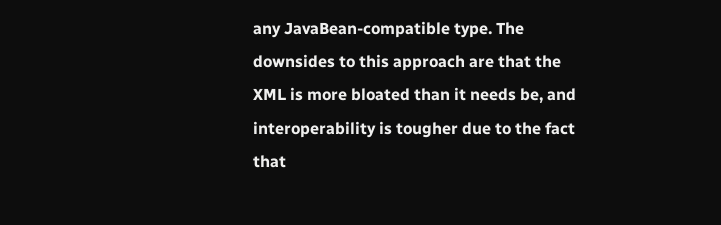any JavaBean-compatible type. The downsides to this approach are that the XML is more bloated than it needs be, and interoperability is tougher due to the fact that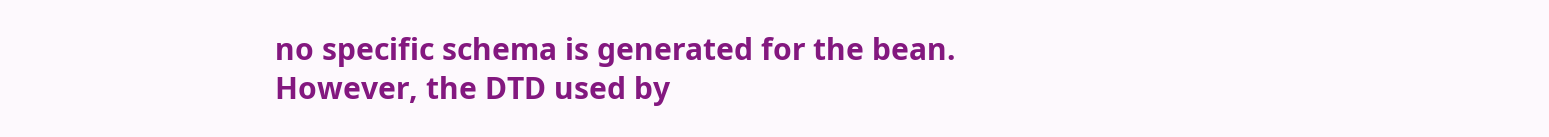no specific schema is generated for the bean. However, the DTD used by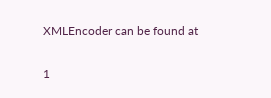XMLEncoder can be found at

1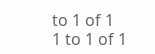to 1 of 1
1 to 1 of 1